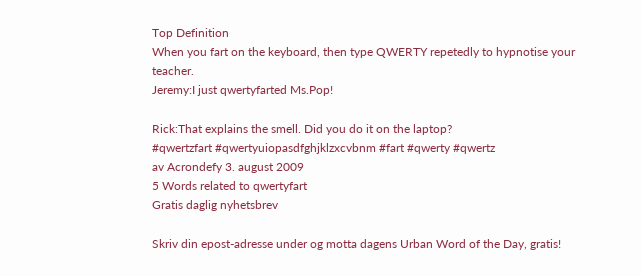Top Definition
When you fart on the keyboard, then type QWERTY repetedly to hypnotise your teacher.
Jeremy:I just qwertyfarted Ms.Pop!

Rick:That explains the smell. Did you do it on the laptop?
#qwertzfart #qwertyuiopasdfghjklzxcvbnm #fart #qwerty #qwertz
av Acrondefy 3. august 2009
5 Words related to qwertyfart
Gratis daglig nyhetsbrev

Skriv din epost-adresse under og motta dagens Urban Word of the Day, gratis!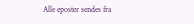Alle eposter sendes fra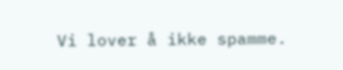Vi lover å ikke spamme.